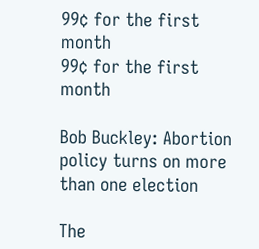99¢ for the first month
99¢ for the first month

Bob Buckley: Abortion policy turns on more than one election

The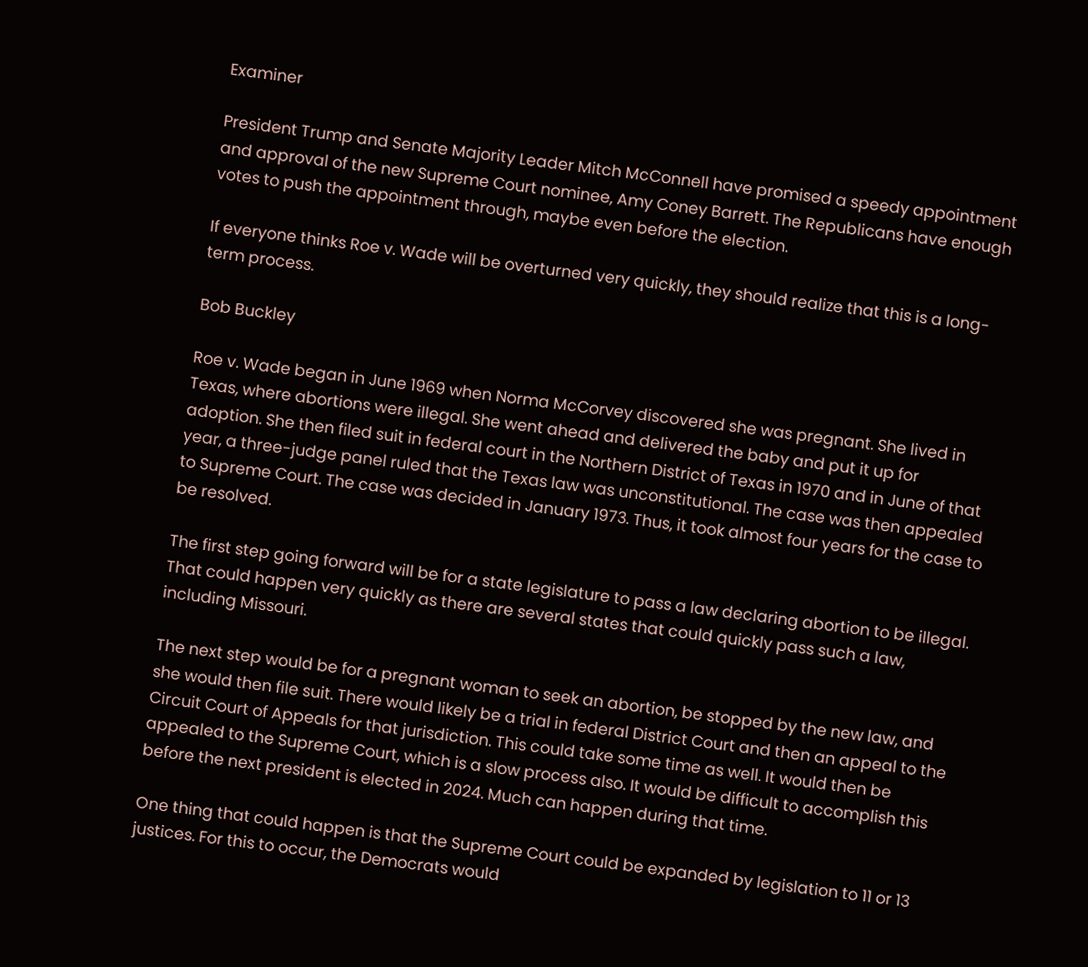Examiner

President Trump and Senate Majority Leader Mitch McConnell have promised a speedy appointment and approval of the new Supreme Court nominee, Amy Coney Barrett. The Republicans have enough votes to push the appointment through, maybe even before the election.

If everyone thinks Roe v. Wade will be overturned very quickly, they should realize that this is a long-term process.

Bob Buckley

Roe v. Wade began in June 1969 when Norma McCorvey discovered she was pregnant. She lived in Texas, where abortions were illegal. She went ahead and delivered the baby and put it up for adoption. She then filed suit in federal court in the Northern District of Texas in 1970 and in June of that year, a three-judge panel ruled that the Texas law was unconstitutional. The case was then appealed to Supreme Court. The case was decided in January 1973. Thus, it took almost four years for the case to be resolved.

The first step going forward will be for a state legislature to pass a law declaring abortion to be illegal. That could happen very quickly as there are several states that could quickly pass such a law, including Missouri.

The next step would be for a pregnant woman to seek an abortion, be stopped by the new law, and she would then file suit. There would likely be a trial in federal District Court and then an appeal to the Circuit Court of Appeals for that jurisdiction. This could take some time as well. It would then be appealed to the Supreme Court, which is a slow process also. It would be difficult to accomplish this before the next president is elected in 2024. Much can happen during that time.

One thing that could happen is that the Supreme Court could be expanded by legislation to 11 or 13 justices. For this to occur, the Democrats would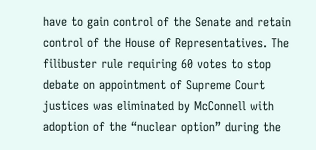have to gain control of the Senate and retain control of the House of Representatives. The filibuster rule requiring 60 votes to stop debate on appointment of Supreme Court justices was eliminated by McConnell with adoption of the “nuclear option” during the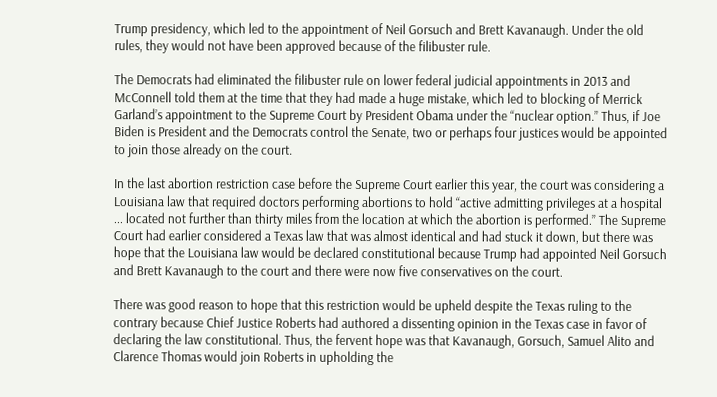Trump presidency, which led to the appointment of Neil Gorsuch and Brett Kavanaugh. Under the old rules, they would not have been approved because of the filibuster rule.

The Democrats had eliminated the filibuster rule on lower federal judicial appointments in 2013 and McConnell told them at the time that they had made a huge mistake, which led to blocking of Merrick Garland’s appointment to the Supreme Court by President Obama under the “nuclear option.” Thus, if Joe Biden is President and the Democrats control the Senate, two or perhaps four justices would be appointed to join those already on the court.

In the last abortion restriction case before the Supreme Court earlier this year, the court was considering a Louisiana law that required doctors performing abortions to hold “active admitting privileges at a hospital ... located not further than thirty miles from the location at which the abortion is performed.” The Supreme Court had earlier considered a Texas law that was almost identical and had stuck it down, but there was hope that the Louisiana law would be declared constitutional because Trump had appointed Neil Gorsuch and Brett Kavanaugh to the court and there were now five conservatives on the court.

There was good reason to hope that this restriction would be upheld despite the Texas ruling to the contrary because Chief Justice Roberts had authored a dissenting opinion in the Texas case in favor of declaring the law constitutional. Thus, the fervent hope was that Kavanaugh, Gorsuch, Samuel Alito and Clarence Thomas would join Roberts in upholding the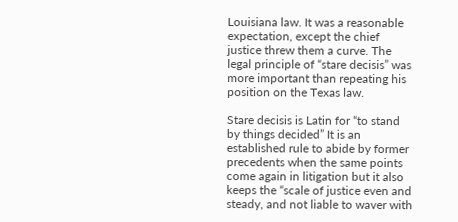Louisiana law. It was a reasonable expectation, except the chief justice threw them a curve. The legal principle of “stare decisis” was more important than repeating his position on the Texas law.

Stare decisis is Latin for “to stand by things decided” It is an established rule to abide by former precedents when the same points come again in litigation but it also keeps the “scale of justice even and steady, and not liable to waver with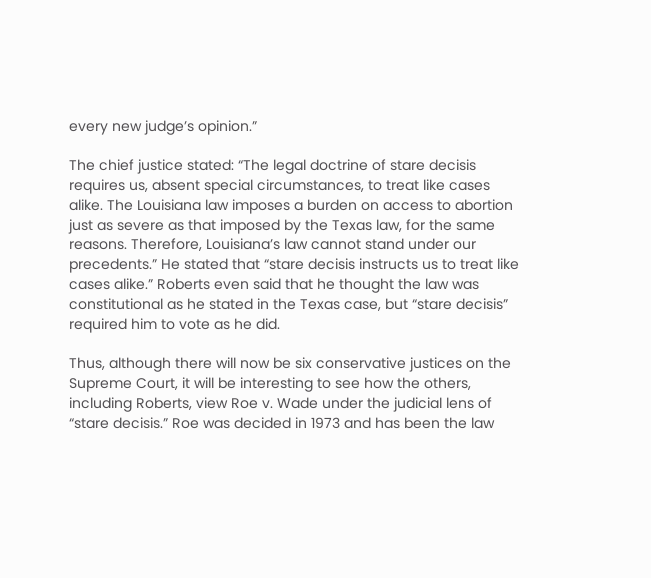every new judge’s opinion.”

The chief justice stated: “The legal doctrine of stare decisis requires us, absent special circumstances, to treat like cases alike. The Louisiana law imposes a burden on access to abortion just as severe as that imposed by the Texas law, for the same reasons. Therefore, Louisiana’s law cannot stand under our precedents.” He stated that “stare decisis instructs us to treat like cases alike.” Roberts even said that he thought the law was constitutional as he stated in the Texas case, but “stare decisis” required him to vote as he did.

Thus, although there will now be six conservative justices on the Supreme Court, it will be interesting to see how the others, including Roberts, view Roe v. Wade under the judicial lens of “stare decisis.” Roe was decided in 1973 and has been the law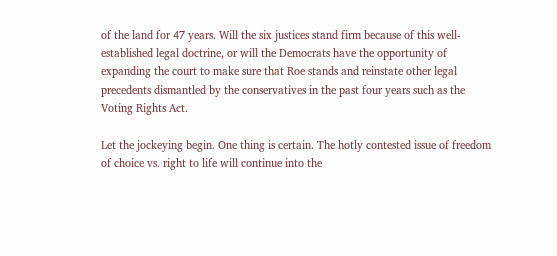of the land for 47 years. Will the six justices stand firm because of this well-established legal doctrine, or will the Democrats have the opportunity of expanding the court to make sure that Roe stands and reinstate other legal precedents dismantled by the conservatives in the past four years such as the Voting Rights Act.

Let the jockeying begin. One thing is certain. The hotly contested issue of freedom of choice vs. right to life will continue into the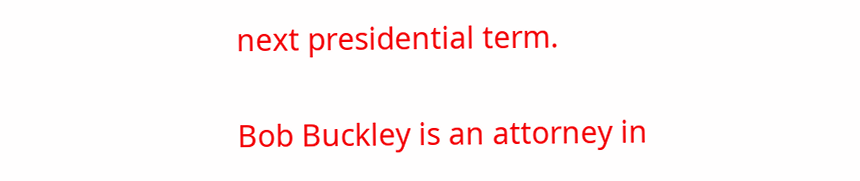next presidential term.

Bob Buckley is an attorney in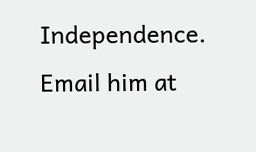Independence. Email him at